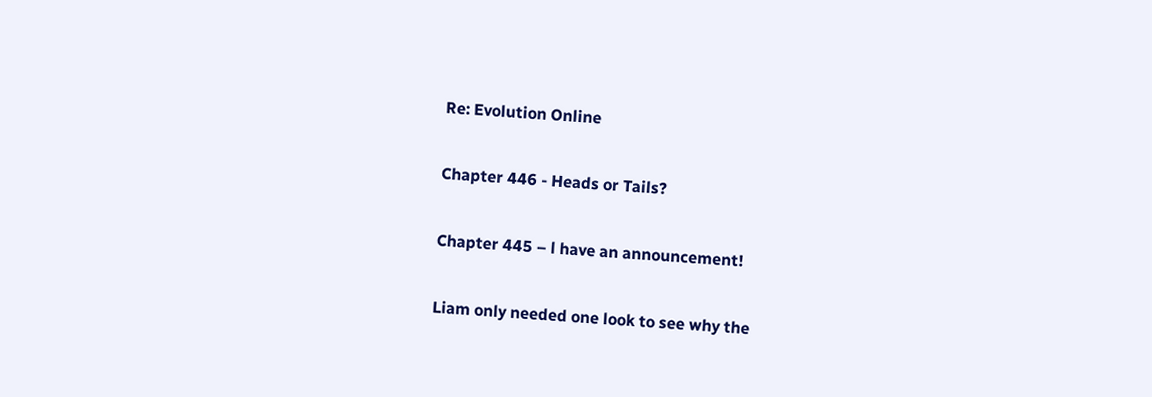Re: Evolution Online

Chapter 446 - Heads or Tails?

Chapter 445 – l have an announcement!

Liam only needed one look to see why the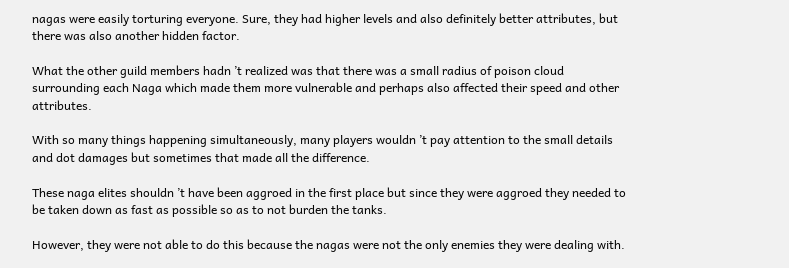nagas were easily torturing everyone. Sure, they had higher levels and also definitely better attributes, but there was also another hidden factor.

What the other guild members hadn ’t realized was that there was a small radius of poison cloud surrounding each Naga which made them more vulnerable and perhaps also affected their speed and other attributes.

With so many things happening simultaneously, many players wouldn ’t pay attention to the small details and dot damages but sometimes that made all the difference.

These naga elites shouldn ’t have been aggroed in the first place but since they were aggroed they needed to be taken down as fast as possible so as to not burden the tanks.

However, they were not able to do this because the nagas were not the only enemies they were dealing with.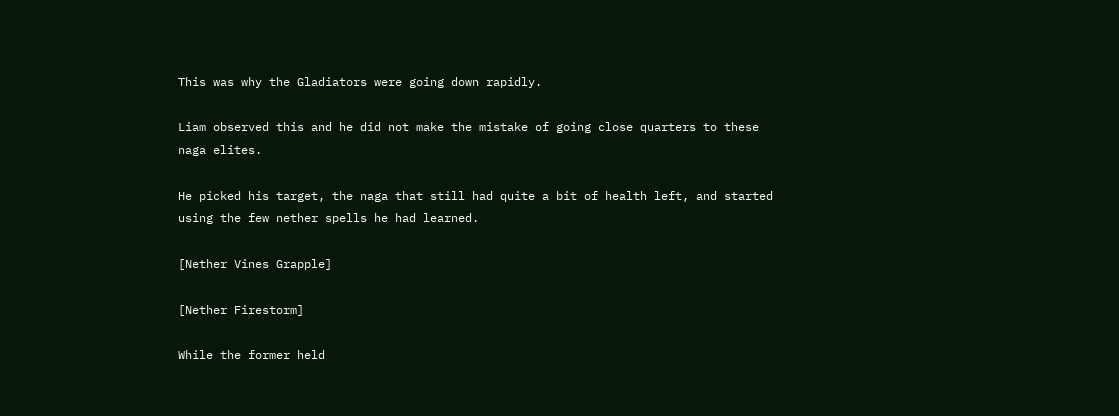This was why the Gladiators were going down rapidly.

Liam observed this and he did not make the mistake of going close quarters to these naga elites.

He picked his target, the naga that still had quite a bit of health left, and started using the few nether spells he had learned.

[Nether Vines Grapple]

[Nether Firestorm]

While the former held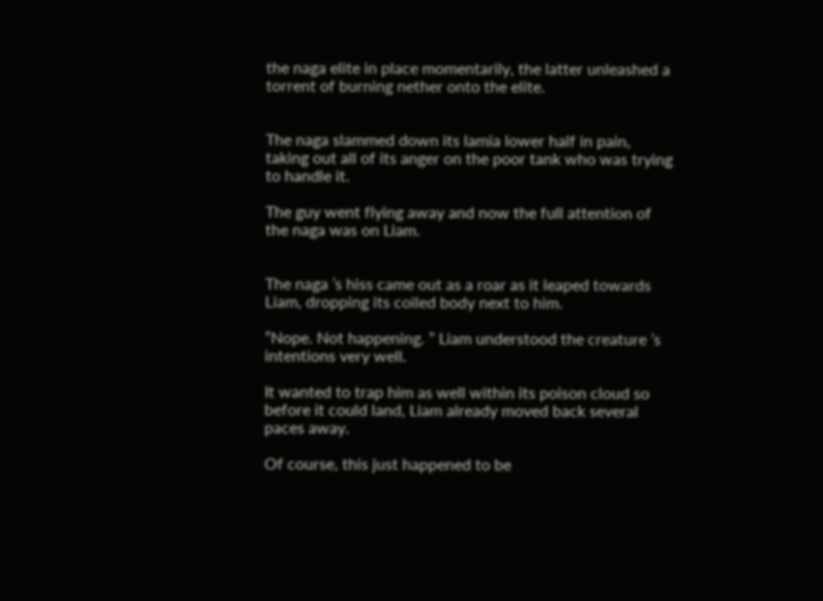the naga elite in place momentarily, the latter unleashed a torrent of burning nether onto the elite.


The naga slammed down its lamia lower half in pain, taking out all of its anger on the poor tank who was trying to handle it.

The guy went flying away and now the full attention of the naga was on Liam.


The naga ’s hiss came out as a roar as it leaped towards Liam, dropping its coiled body next to him.

”Nope. Not happening. ” Liam understood the creature ’s intentions very well.

It wanted to trap him as well within its poison cloud so before it could land, Liam already moved back several paces away.

Of course, this just happened to be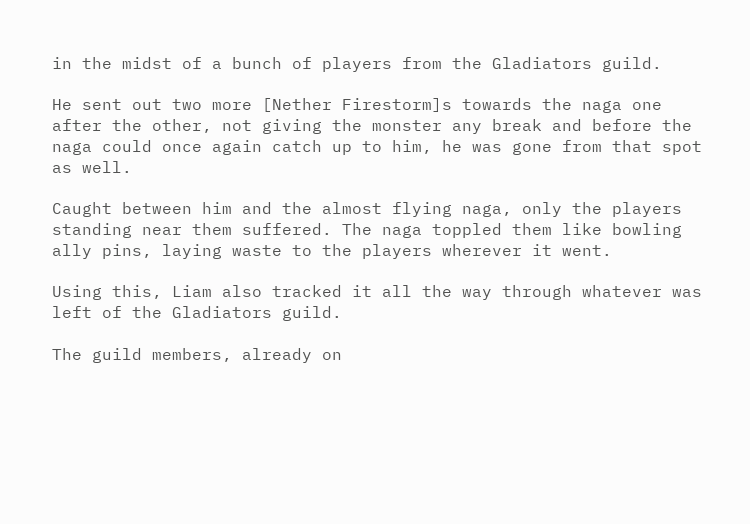in the midst of a bunch of players from the Gladiators guild.

He sent out two more [Nether Firestorm]s towards the naga one after the other, not giving the monster any break and before the naga could once again catch up to him, he was gone from that spot as well.

Caught between him and the almost flying naga, only the players standing near them suffered. The naga toppled them like bowling ally pins, laying waste to the players wherever it went.

Using this, Liam also tracked it all the way through whatever was left of the Gladiators guild.

The guild members, already on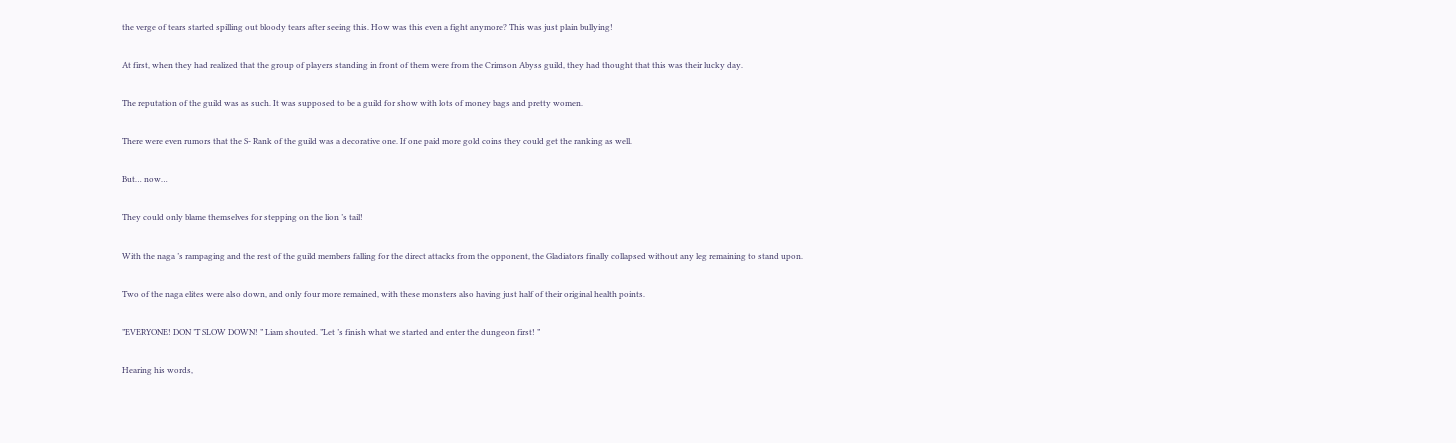the verge of tears started spilling out bloody tears after seeing this. How was this even a fight anymore? This was just plain bullying!

At first, when they had realized that the group of players standing in front of them were from the Crimson Abyss guild, they had thought that this was their lucky day.

The reputation of the guild was as such. It was supposed to be a guild for show with lots of money bags and pretty women.

There were even rumors that the S- Rank of the guild was a decorative one. If one paid more gold coins they could get the ranking as well.

But… now…

They could only blame themselves for stepping on the lion ’s tail!

With the naga ’s rampaging and the rest of the guild members falling for the direct attacks from the opponent, the Gladiators finally collapsed without any leg remaining to stand upon.

Two of the naga elites were also down, and only four more remained, with these monsters also having just half of their original health points.

”EVERYONE! DON ’T SLOW DOWN! ” Liam shouted. ”Let ’s finish what we started and enter the dungeon first! ”

Hearing his words,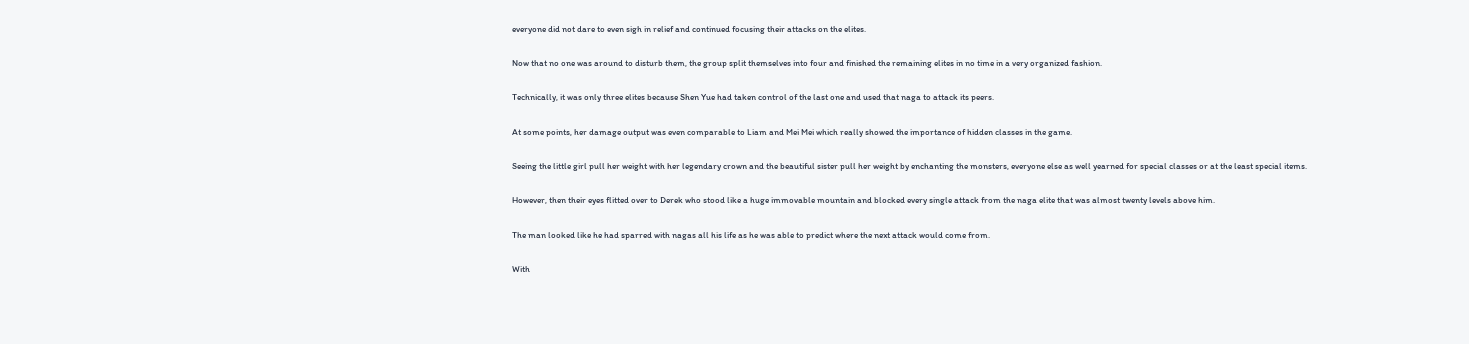everyone did not dare to even sigh in relief and continued focusing their attacks on the elites.

Now that no one was around to disturb them, the group split themselves into four and finished the remaining elites in no time in a very organized fashion.

Technically, it was only three elites because Shen Yue had taken control of the last one and used that naga to attack its peers.

At some points, her damage output was even comparable to Liam and Mei Mei which really showed the importance of hidden classes in the game.

Seeing the little girl pull her weight with her legendary crown and the beautiful sister pull her weight by enchanting the monsters, everyone else as well yearned for special classes or at the least special items.

However, then their eyes flitted over to Derek who stood like a huge immovable mountain and blocked every single attack from the naga elite that was almost twenty levels above him.

The man looked like he had sparred with nagas all his life as he was able to predict where the next attack would come from.

With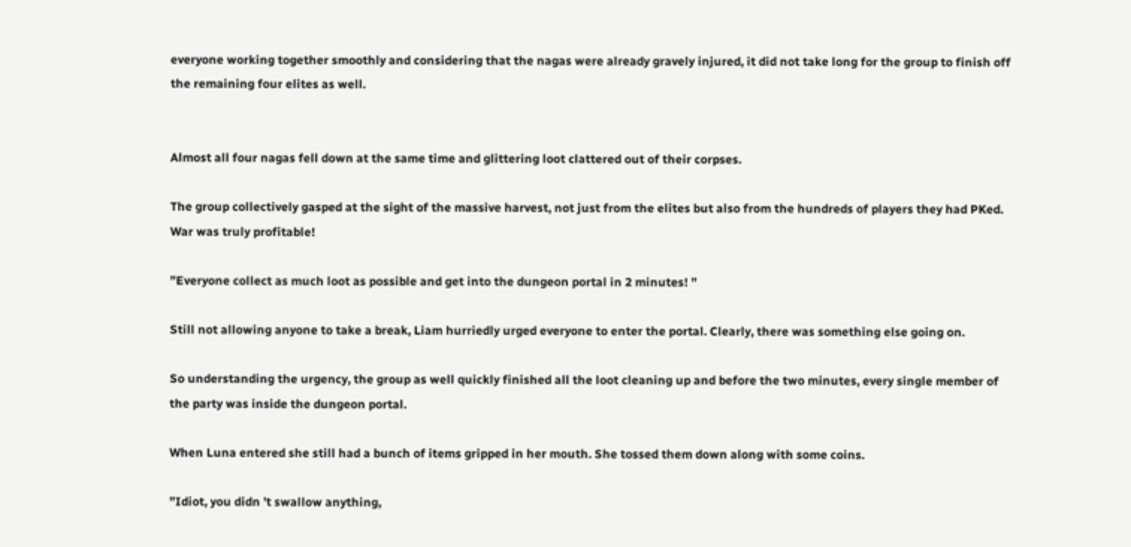everyone working together smoothly and considering that the nagas were already gravely injured, it did not take long for the group to finish off the remaining four elites as well.


Almost all four nagas fell down at the same time and glittering loot clattered out of their corpses.

The group collectively gasped at the sight of the massive harvest, not just from the elites but also from the hundreds of players they had PKed. War was truly profitable!

”Everyone collect as much loot as possible and get into the dungeon portal in 2 minutes! ”

Still not allowing anyone to take a break, Liam hurriedly urged everyone to enter the portal. Clearly, there was something else going on.

So understanding the urgency, the group as well quickly finished all the loot cleaning up and before the two minutes, every single member of the party was inside the dungeon portal.

When Luna entered she still had a bunch of items gripped in her mouth. She tossed them down along with some coins.

”Idiot, you didn ’t swallow anything,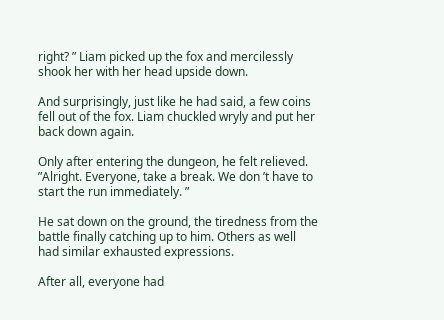right? ” Liam picked up the fox and mercilessly shook her with her head upside down.

And surprisingly, just like he had said, a few coins fell out of the fox. Liam chuckled wryly and put her back down again.

Only after entering the dungeon, he felt relieved. ”Alright. Everyone, take a break. We don ’t have to start the run immediately. ”

He sat down on the ground, the tiredness from the battle finally catching up to him. Others as well had similar exhausted expressions.

After all, everyone had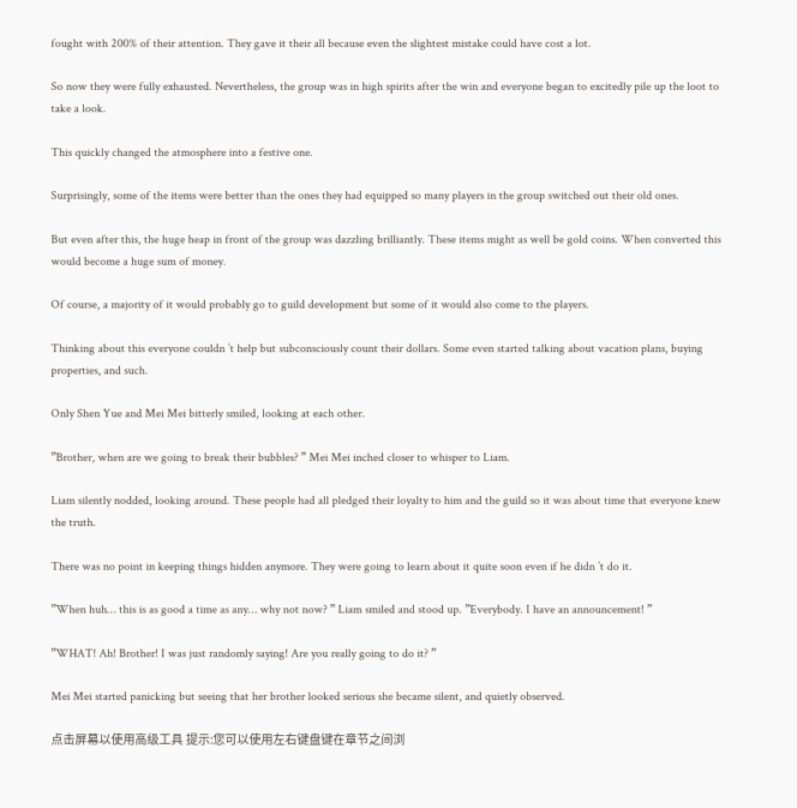fought with 200% of their attention. They gave it their all because even the slightest mistake could have cost a lot.

So now they were fully exhausted. Nevertheless, the group was in high spirits after the win and everyone began to excitedly pile up the loot to take a look.

This quickly changed the atmosphere into a festive one.

Surprisingly, some of the items were better than the ones they had equipped so many players in the group switched out their old ones.

But even after this, the huge heap in front of the group was dazzling brilliantly. These items might as well be gold coins. When converted this would become a huge sum of money.

Of course, a majority of it would probably go to guild development but some of it would also come to the players.

Thinking about this everyone couldn ’t help but subconsciously count their dollars. Some even started talking about vacation plans, buying properties, and such.

Only Shen Yue and Mei Mei bitterly smiled, looking at each other.

”Brother, when are we going to break their bubbles? ” Mei Mei inched closer to whisper to Liam.

Liam silently nodded, looking around. These people had all pledged their loyalty to him and the guild so it was about time that everyone knew the truth.

There was no point in keeping things hidden anymore. They were going to learn about it quite soon even if he didn ’t do it.

”When huh… this is as good a time as any… why not now? ” Liam smiled and stood up. ”Everybody. I have an announcement! ”

”WHAT! Ah! Brother! I was just randomly saying! Are you really going to do it? ”

Mei Mei started panicking but seeing that her brother looked serious she became silent, and quietly observed.

点击屏幕以使用高级工具 提示:您可以使用左右键盘键在章节之间浏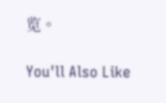览。

You'll Also Like